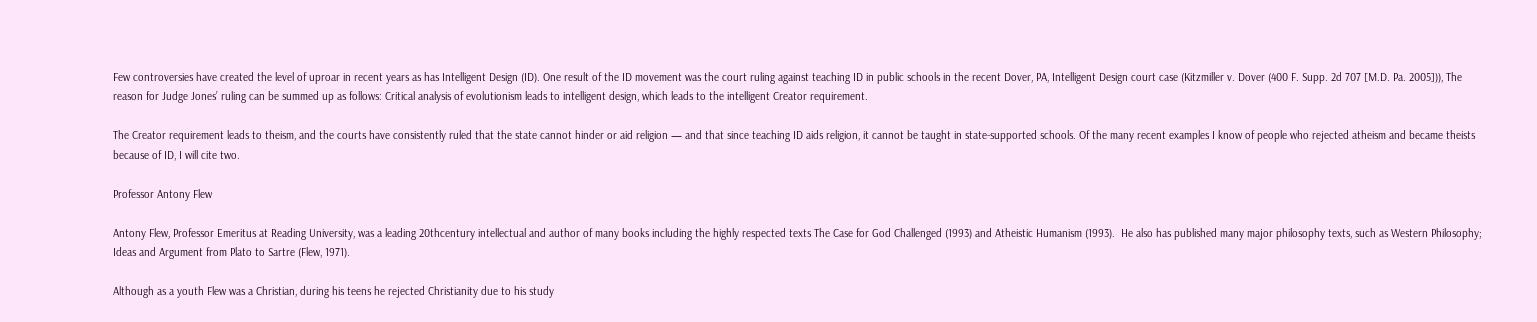Few controversies have created the level of uproar in recent years as has Intelligent Design (ID). One result of the ID movement was the court ruling against teaching ID in public schools in the recent Dover, PA, Intelligent Design court case (Kitzmiller v. Dover (400 F. Supp. 2d 707 [M.D. Pa. 2005])), The reason for Judge Jones’ ruling can be summed up as follows: Critical analysis of evolutionism leads to intelligent design, which leads to the intelligent Creator requirement.

The Creator requirement leads to theism, and the courts have consistently ruled that the state cannot hinder or aid religion — and that since teaching ID aids religion, it cannot be taught in state-supported schools. Of the many recent examples I know of people who rejected atheism and became theists because of ID, I will cite two.

Professor Antony Flew

Antony Flew, Professor Emeritus at Reading University, was a leading 20thcentury intellectual and author of many books including the highly respected texts The Case for God Challenged (1993) and Atheistic Humanism (1993).  He also has published many major philosophy texts, such as Western Philosophy; Ideas and Argument from Plato to Sartre (Flew, 1971).

Although as a youth Flew was a Christian, during his teens he rejected Christianity due to his study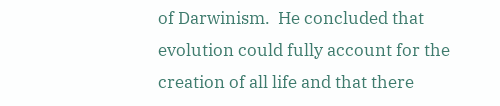of Darwinism.  He concluded that evolution could fully account for the creation of all life and that there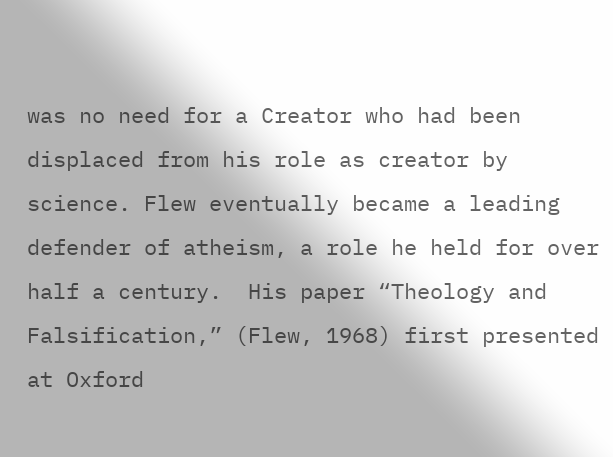was no need for a Creator who had been displaced from his role as creator by science. Flew eventually became a leading defender of atheism, a role he held for over half a century.  His paper “Theology and Falsification,” (Flew, 1968) first presented at Oxford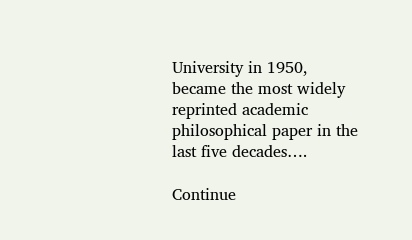University in 1950, became the most widely reprinted academic philosophical paper in the last five decades….

Continue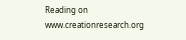Reading on www.creationresearch.org